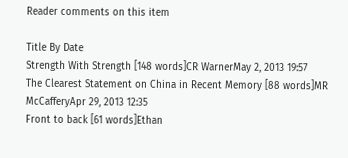Reader comments on this item

Title By Date
Strength With Strength [148 words]CR WarnerMay 2, 2013 19:57
The Clearest Statement on China in Recent Memory [88 words]MR McCafferyApr 29, 2013 12:35
Front to back [61 words]Ethan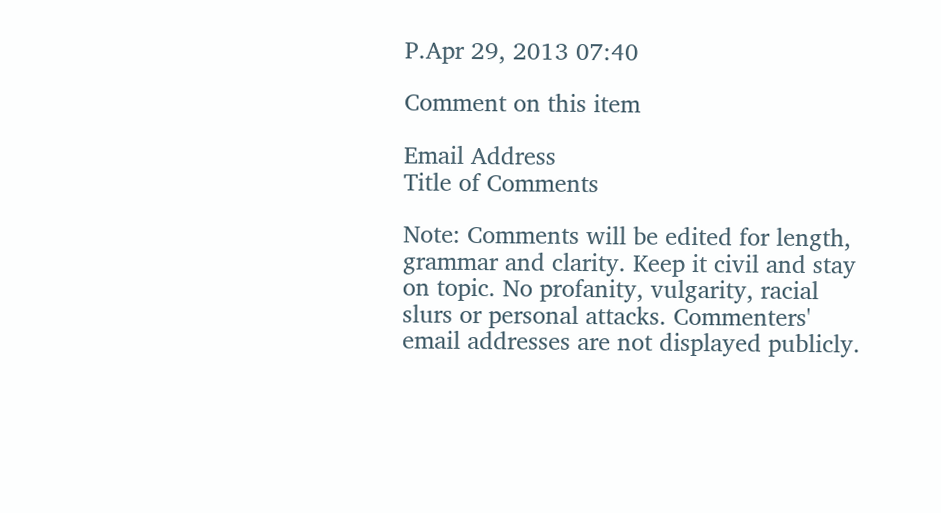P.Apr 29, 2013 07:40

Comment on this item

Email Address
Title of Comments

Note: Comments will be edited for length, grammar and clarity. Keep it civil and stay on topic. No profanity, vulgarity, racial slurs or personal attacks. Commenters' email addresses are not displayed publicly.